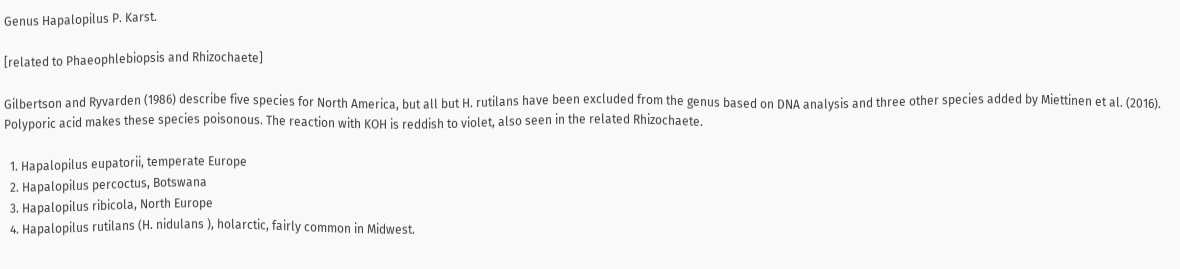Genus Hapalopilus P. Karst.

[related to Phaeophlebiopsis and Rhizochaete]

Gilbertson and Ryvarden (1986) describe five species for North America, but all but H. rutilans have been excluded from the genus based on DNA analysis and three other species added by Miettinen et al. (2016). Polyporic acid makes these species poisonous. The reaction with KOH is reddish to violet, also seen in the related Rhizochaete.

  1. Hapalopilus eupatorii, temperate Europe
  2. Hapalopilus percoctus, Botswana
  3. Hapalopilus ribicola, North Europe
  4. Hapalopilus rutilans (H. nidulans ), holarctic, fairly common in Midwest.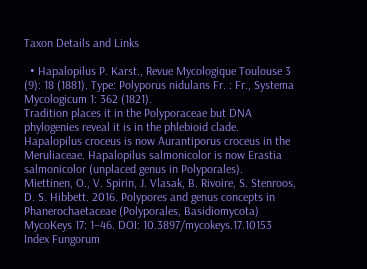Taxon Details and Links

  • Hapalopilus P. Karst., Revue Mycologique Toulouse 3 (9): 18 (1881). Type: Polyporus nidulans Fr. : Fr., Systema Mycologicum 1: 362 (1821).
Tradition places it in the Polyporaceae but DNA phylogenies reveal it is in the phlebioid clade. Hapalopilus croceus is now Aurantiporus croceus in the Meruliaceae. Hapalopilus salmonicolor is now Erastia salmonicolor (unplaced genus in Polyporales).
Miettinen, O., V. Spirin, J. Vlasak, B. Rivoire, S. Stenroos, D. S. Hibbett. 2016. Polypores and genus concepts in Phanerochaetaceae (Polyporales, Basidiomycota) MycoKeys 17: 1–46. DOI: 10.3897/mycokeys.17.10153
Index Fungorum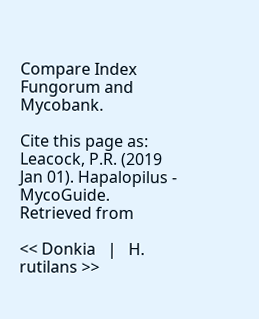Compare Index Fungorum and Mycobank.

Cite this page as: Leacock, P.R. (2019 Jan 01). Hapalopilus - MycoGuide. Retrieved from

<< Donkia   |   H. rutilans >>